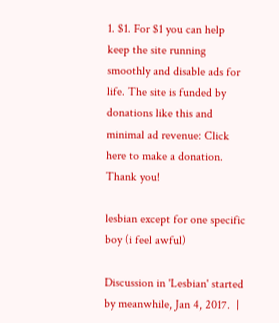1. $1. For $1 you can help keep the site running smoothly and disable ads for life. The site is funded by donations like this and minimal ad revenue: Click here to make a donation. Thank you!

lesbian except for one specific boy (i feel awful)

Discussion in 'Lesbian' started by meanwhile, Jan 4, 2017.  |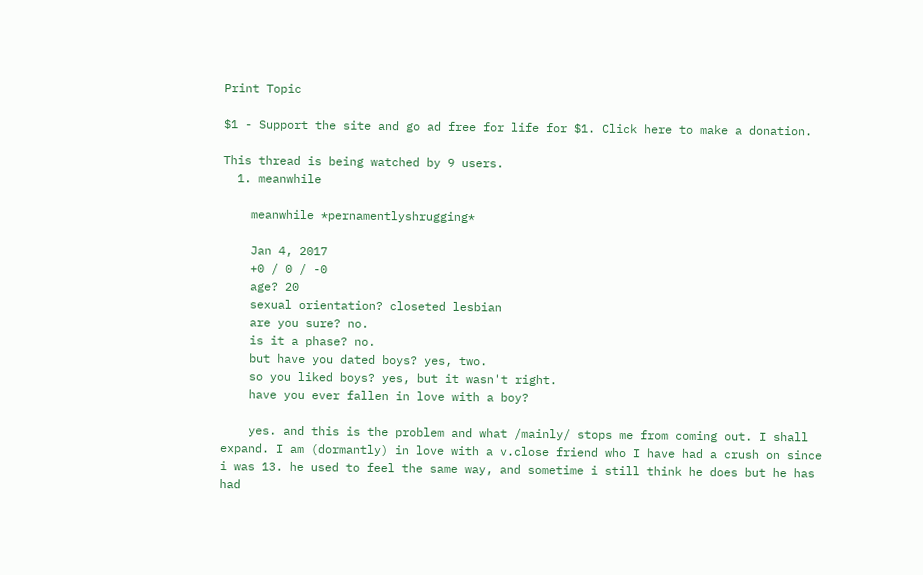Print Topic

$1 - Support the site and go ad free for life for $1. Click here to make a donation.

This thread is being watched by 9 users.
  1. meanwhile

    meanwhile *pernamentlyshrugging*

    Jan 4, 2017
    +0 / 0 / -0
    age? 20
    sexual orientation? closeted lesbian
    are you sure? no.
    is it a phase? no.
    but have you dated boys? yes, two.
    so you liked boys? yes, but it wasn't right.
    have you ever fallen in love with a boy?

    yes. and this is the problem and what /mainly/ stops me from coming out. I shall expand. I am (dormantly) in love with a v.close friend who I have had a crush on since i was 13. he used to feel the same way, and sometime i still think he does but he has had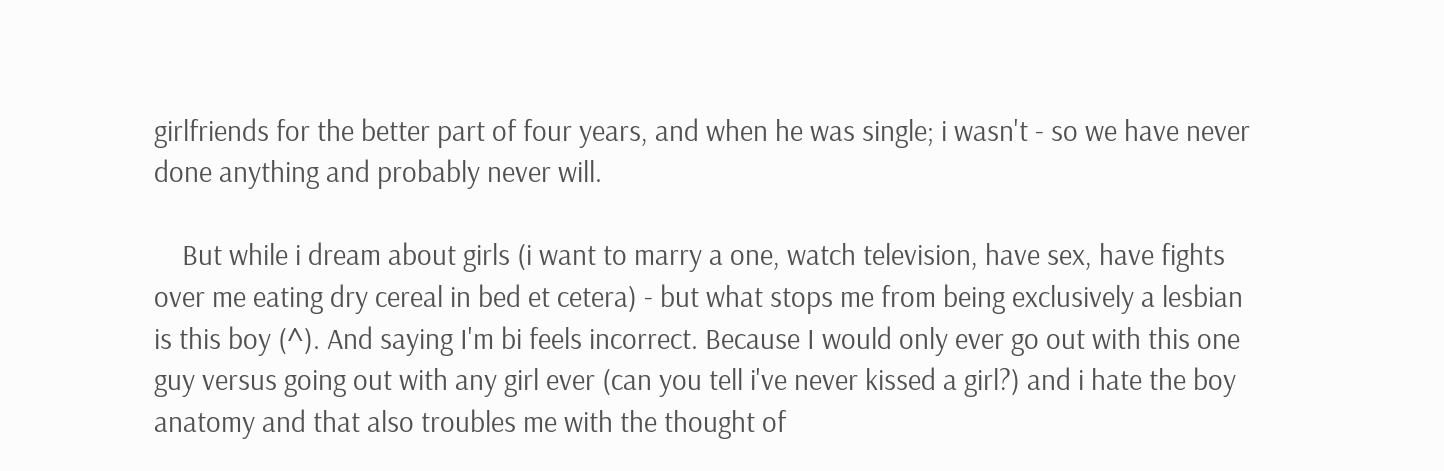girlfriends for the better part of four years, and when he was single; i wasn't - so we have never done anything and probably never will.

    But while i dream about girls (i want to marry a one, watch television, have sex, have fights over me eating dry cereal in bed et cetera) - but what stops me from being exclusively a lesbian is this boy (^). And saying I'm bi feels incorrect. Because I would only ever go out with this one guy versus going out with any girl ever (can you tell i've never kissed a girl?) and i hate the boy anatomy and that also troubles me with the thought of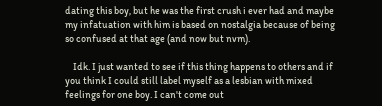dating this boy, but he was the first crush i ever had and maybe my infatuation with him is based on nostalgia because of being so confused at that age (and now but nvm).

    Idk. I just wanted to see if this thing happens to others and if you think I could still label myself as a lesbian with mixed feelings for one boy. I can't come out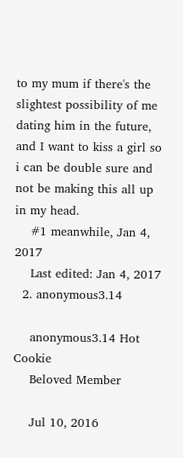to my mum if there's the slightest possibility of me dating him in the future, and I want to kiss a girl so i can be double sure and not be making this all up in my head.
    #1 meanwhile, Jan 4, 2017
    Last edited: Jan 4, 2017
  2. anonymous3.14

    anonymous3.14 Hot Cookie
    Beloved Member

    Jul 10, 2016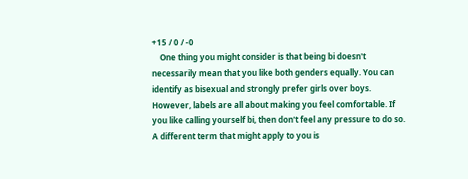+15 / 0 / -0
    One thing you might consider is that being bi doesn't necessarily mean that you like both genders equally. You can identify as bisexual and strongly prefer girls over boys. However, labels are all about making you feel comfortable. If you like calling yourself bi, then don't feel any pressure to do so. A different term that might apply to you is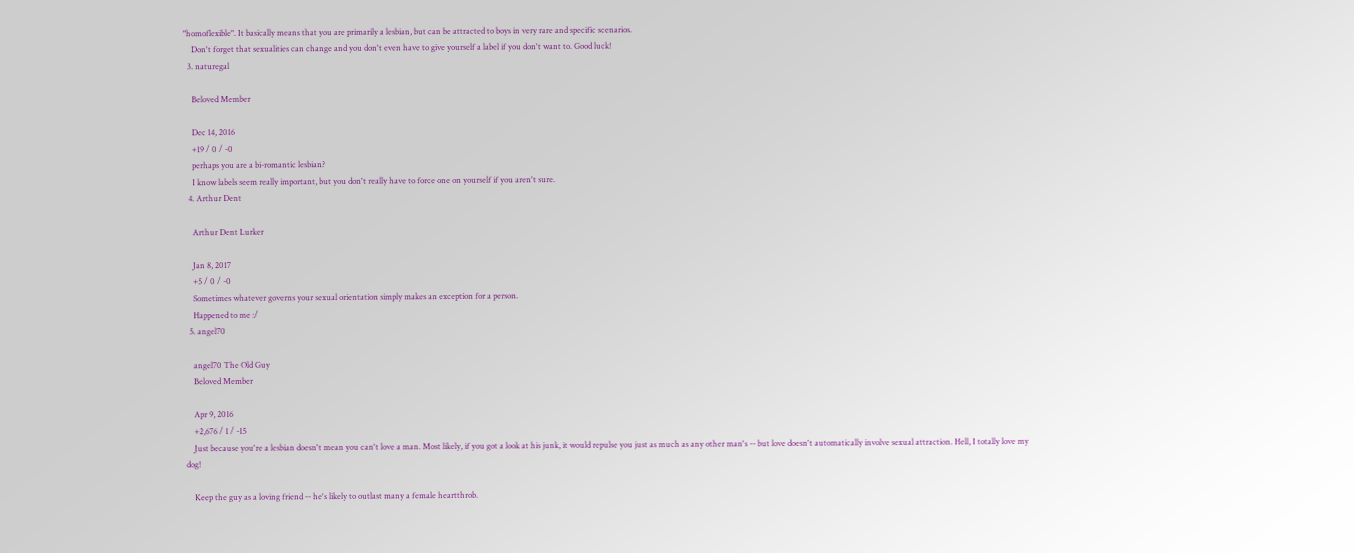"homoflexible". It basically means that you are primarily a lesbian, but can be attracted to boys in very rare and specific scenarios.
    Don't forget that sexualities can change and you don't even have to give yourself a label if you don't want to. Good luck!
  3. naturegal

    Beloved Member

    Dec 14, 2016
    +19 / 0 / -0
    perhaps you are a bi-romantic lesbian?
    I know labels seem really important, but you don't really have to force one on yourself if you aren't sure.
  4. Arthur Dent

    Arthur Dent Lurker

    Jan 8, 2017
    +5 / 0 / -0
    Sometimes whatever governs your sexual orientation simply makes an exception for a person.
    Happened to me :/
  5. angel70

    angel70 The Old Guy
    Beloved Member

    Apr 9, 2016
    +2,676 / 1 / -15
    Just because you're a lesbian doesn't mean you can't love a man. Most likely, if you got a look at his junk, it would repulse you just as much as any other man's -- but love doesn't automatically involve sexual attraction. Hell, I totally love my dog!

    Keep the guy as a loving friend -- he's likely to outlast many a female heartthrob.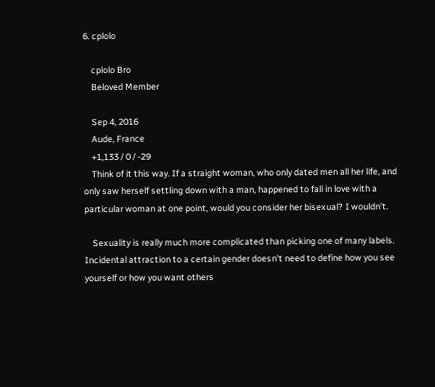6. cplolo

    cplolo Bro
    Beloved Member

    Sep 4, 2016
    Aude, France
    +1,133 / 0 / -29
    Think of it this way. If a straight woman, who only dated men all her life, and only saw herself settling down with a man, happened to fall in love with a particular woman at one point, would you consider her bisexual? I wouldn't.

    Sexuality is really much more complicated than picking one of many labels. Incidental attraction to a certain gender doesn't need to define how you see yourself or how you want others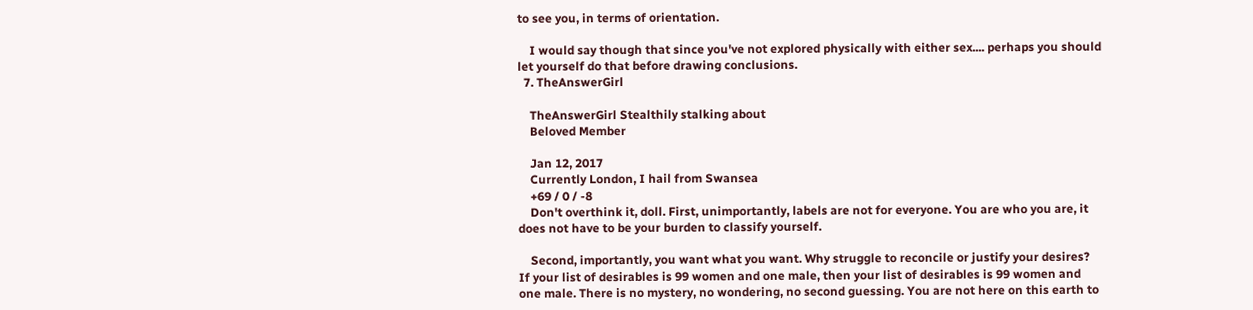to see you, in terms of orientation.

    I would say though that since you've not explored physically with either sex.... perhaps you should let yourself do that before drawing conclusions.
  7. TheAnswerGirl

    TheAnswerGirl Stealthily stalking about
    Beloved Member

    Jan 12, 2017
    Currently London, I hail from Swansea
    +69 / 0 / -8
    Don't overthink it, doll. First, unimportantly, labels are not for everyone. You are who you are, it does not have to be your burden to classify yourself.

    Second, importantly, you want what you want. Why struggle to reconcile or justify your desires? If your list of desirables is 99 women and one male, then your list of desirables is 99 women and one male. There is no mystery, no wondering, no second guessing. You are not here on this earth to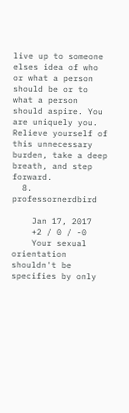live up to someone elses idea of who or what a person should be or to what a person should aspire. You are uniquely you. Relieve yourself of this unnecessary burden, take a deep breath, and step forward.
  8. professornerdbird

    Jan 17, 2017
    +2 / 0 / -0
    Your sexual orientation shouldn't be specifies by only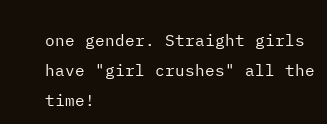one gender. Straight girls have "girl crushes" all the time!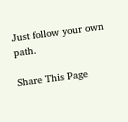Just follow your own path.

Share This Page